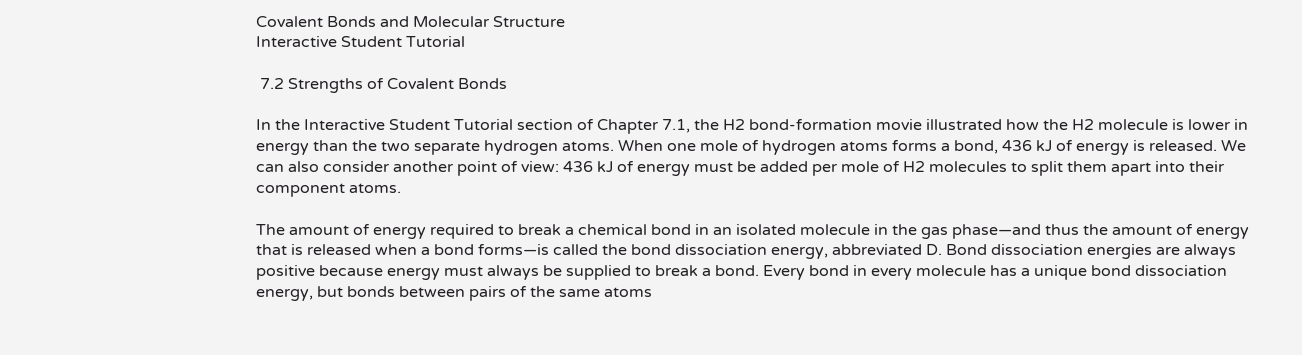Covalent Bonds and Molecular Structure
Interactive Student Tutorial

 7.2 Strengths of Covalent Bonds

In the Interactive Student Tutorial section of Chapter 7.1, the H2 bond-formation movie illustrated how the H2 molecule is lower in energy than the two separate hydrogen atoms. When one mole of hydrogen atoms forms a bond, 436 kJ of energy is released. We can also consider another point of view: 436 kJ of energy must be added per mole of H2 molecules to split them apart into their component atoms.

The amount of energy required to break a chemical bond in an isolated molecule in the gas phase—and thus the amount of energy that is released when a bond forms—is called the bond dissociation energy, abbreviated D. Bond dissociation energies are always positive because energy must always be supplied to break a bond. Every bond in every molecule has a unique bond dissociation energy, but bonds between pairs of the same atoms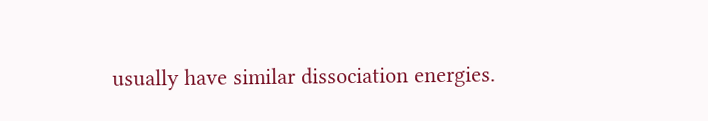usually have similar dissociation energies.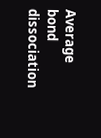Average bond dissociation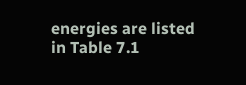energies are listed in Table 7.1